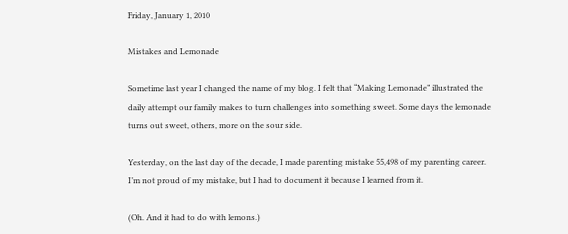Friday, January 1, 2010

Mistakes and Lemonade

Sometime last year I changed the name of my blog. I felt that “Making Lemonade” illustrated the daily attempt our family makes to turn challenges into something sweet. Some days the lemonade turns out sweet, others, more on the sour side.

Yesterday, on the last day of the decade, I made parenting mistake 55,498 of my parenting career. I’m not proud of my mistake, but I had to document it because I learned from it.

(Oh. And it had to do with lemons.)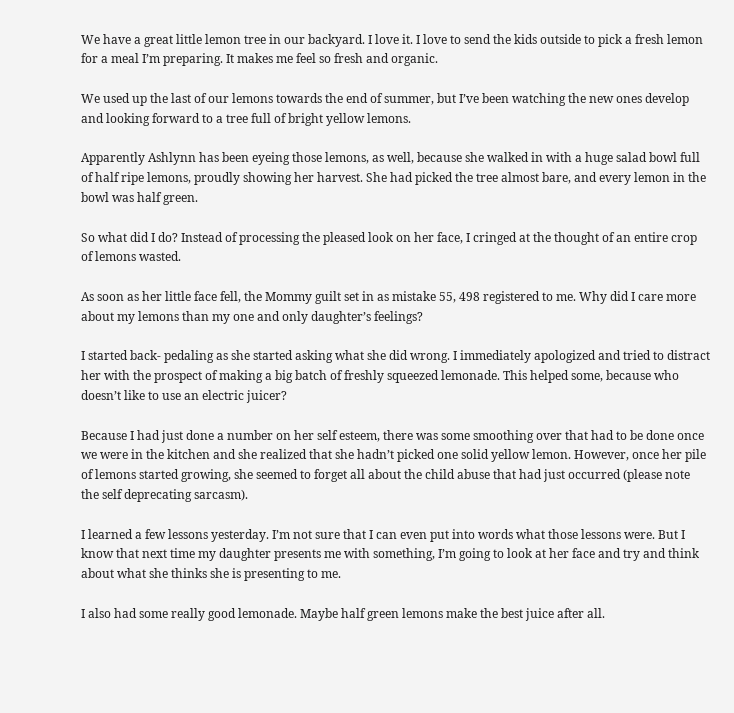We have a great little lemon tree in our backyard. I love it. I love to send the kids outside to pick a fresh lemon for a meal I’m preparing. It makes me feel so fresh and organic.

We used up the last of our lemons towards the end of summer, but I’ve been watching the new ones develop and looking forward to a tree full of bright yellow lemons.

Apparently Ashlynn has been eyeing those lemons, as well, because she walked in with a huge salad bowl full of half ripe lemons, proudly showing her harvest. She had picked the tree almost bare, and every lemon in the bowl was half green.

So what did I do? Instead of processing the pleased look on her face, I cringed at the thought of an entire crop of lemons wasted.

As soon as her little face fell, the Mommy guilt set in as mistake 55, 498 registered to me. Why did I care more about my lemons than my one and only daughter’s feelings?

I started back- pedaling as she started asking what she did wrong. I immediately apologized and tried to distract her with the prospect of making a big batch of freshly squeezed lemonade. This helped some, because who doesn’t like to use an electric juicer?

Because I had just done a number on her self esteem, there was some smoothing over that had to be done once we were in the kitchen and she realized that she hadn’t picked one solid yellow lemon. However, once her pile of lemons started growing, she seemed to forget all about the child abuse that had just occurred (please note the self deprecating sarcasm).

I learned a few lessons yesterday. I’m not sure that I can even put into words what those lessons were. But I know that next time my daughter presents me with something, I’m going to look at her face and try and think about what she thinks she is presenting to me.

I also had some really good lemonade. Maybe half green lemons make the best juice after all.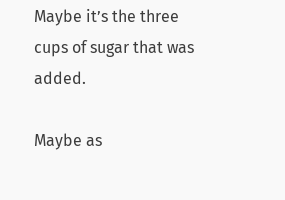Maybe it’s the three cups of sugar that was added.

Maybe as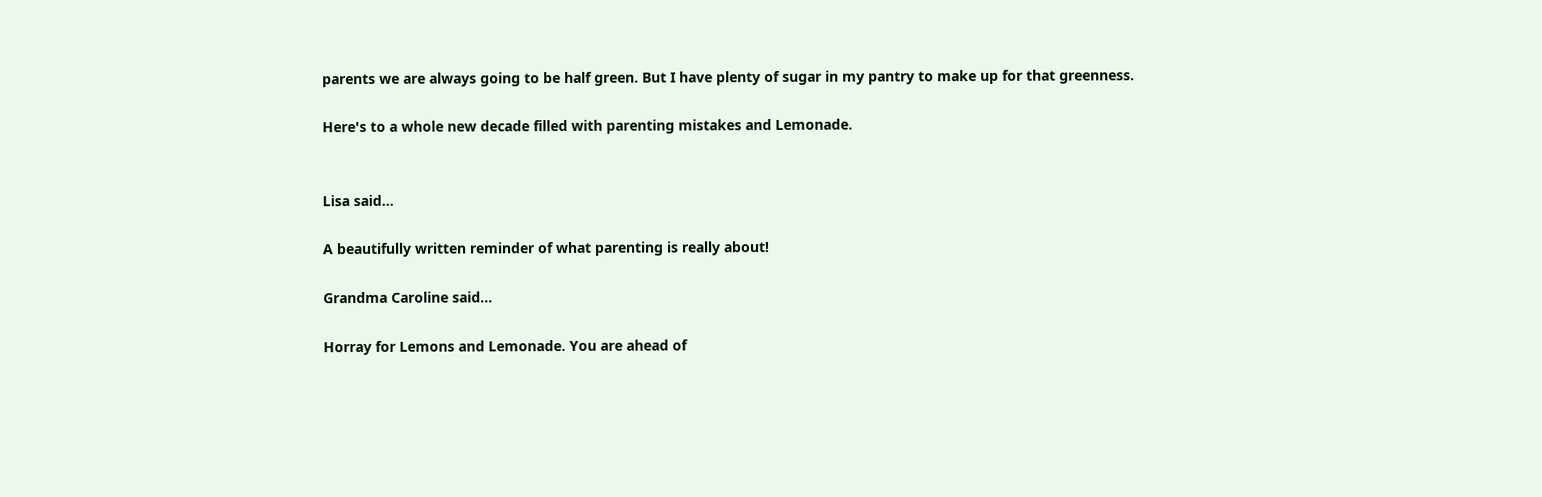parents we are always going to be half green. But I have plenty of sugar in my pantry to make up for that greenness.

Here's to a whole new decade filled with parenting mistakes and Lemonade.


Lisa said...

A beautifully written reminder of what parenting is really about!

Grandma Caroline said...

Horray for Lemons and Lemonade. You are ahead of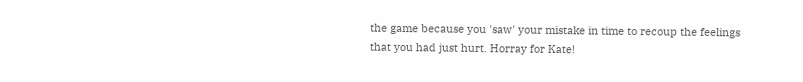the game because you 'saw' your mistake in time to recoup the feelings that you had just hurt. Horray for Kate!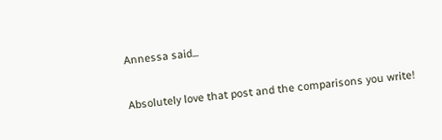Annessa said...

Absolutely love that post and the comparisons you write!